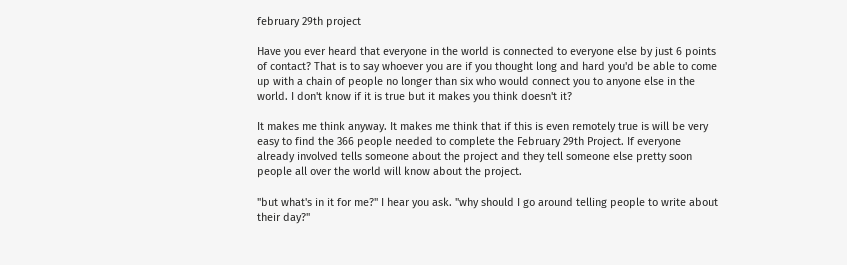february 29th project

Have you ever heard that everyone in the world is connected to everyone else by just 6 points of contact? That is to say whoever you are if you thought long and hard you'd be able to come up with a chain of people no longer than six who would connect you to anyone else in the world. I don't know if it is true but it makes you think doesn't it?

It makes me think anyway. It makes me think that if this is even remotely true is will be very easy to find the 366 people needed to complete the February 29th Project. If everyone already involved tells someone about the project and they tell someone else pretty soon people all over the world will know about the project.

"but what's in it for me?" I hear you ask. "why should I go around telling people to write about their day?"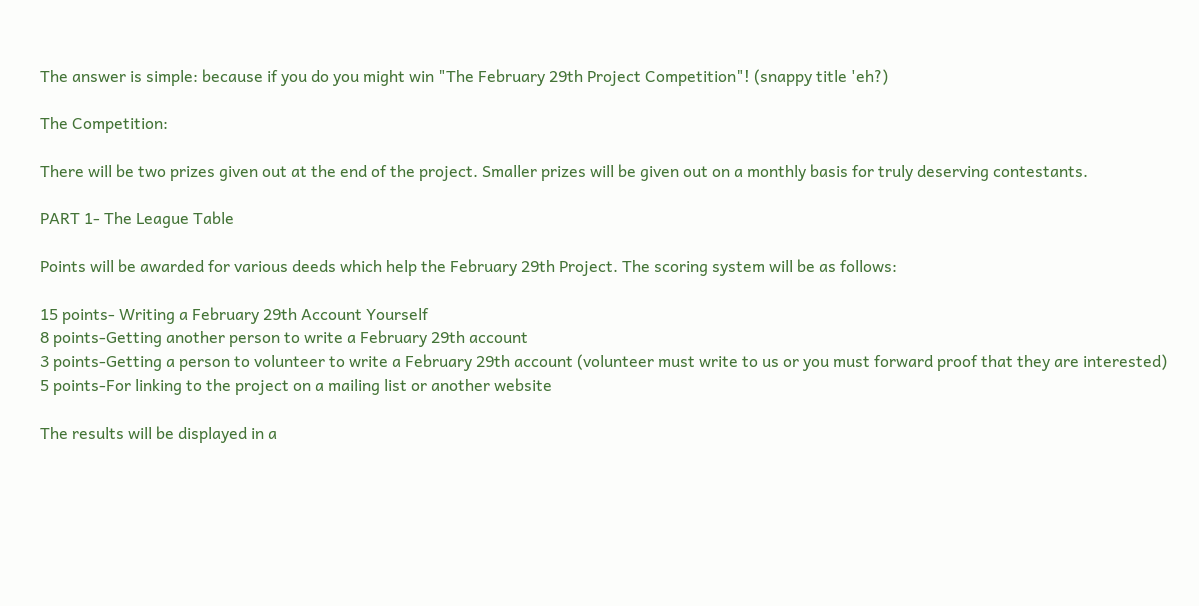The answer is simple: because if you do you might win "The February 29th Project Competition"! (snappy title 'eh?)

The Competition:

There will be two prizes given out at the end of the project. Smaller prizes will be given out on a monthly basis for truly deserving contestants.

PART 1- The League Table

Points will be awarded for various deeds which help the February 29th Project. The scoring system will be as follows:

15 points- Writing a February 29th Account Yourself
8 points-Getting another person to write a February 29th account
3 points-Getting a person to volunteer to write a February 29th account (volunteer must write to us or you must forward proof that they are interested)
5 points-For linking to the project on a mailing list or another website

The results will be displayed in a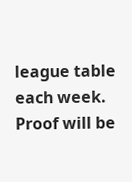league table each week. Proof will be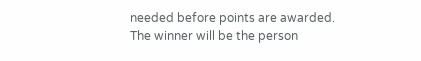needed before points are awarded. The winner will be the person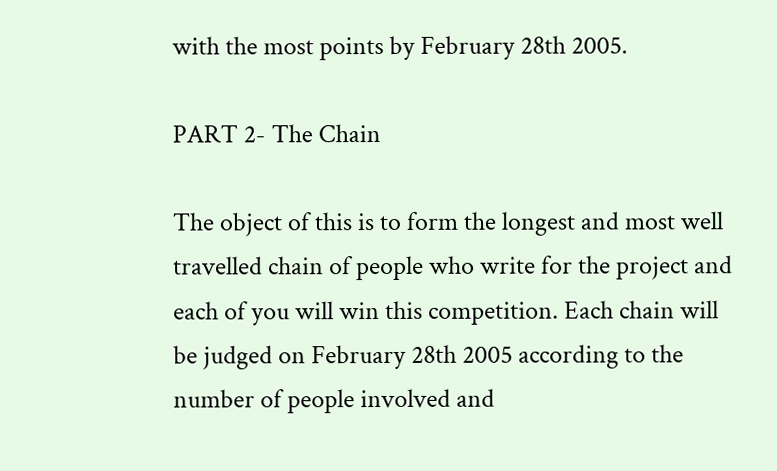with the most points by February 28th 2005.

PART 2- The Chain

The object of this is to form the longest and most well travelled chain of people who write for the project and each of you will win this competition. Each chain will be judged on February 28th 2005 according to the number of people involved and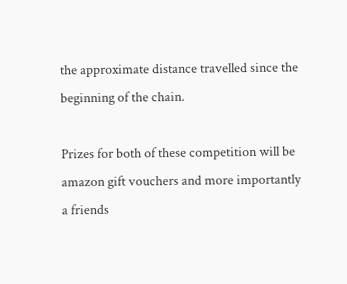the approximate distance travelled since the beginning of the chain.

Prizes for both of these competition will be amazon gift vouchers and more importantly a friends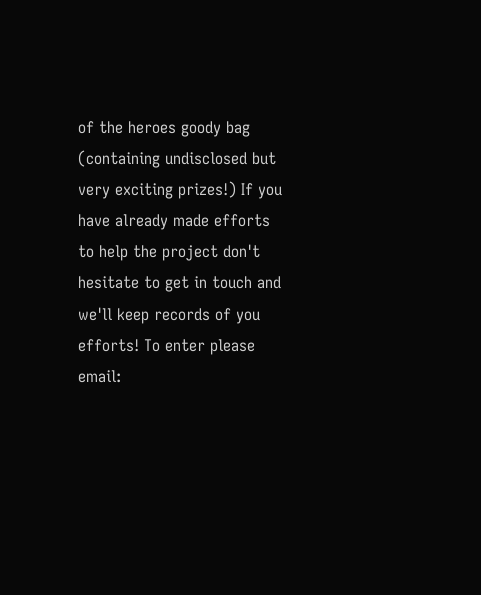of the heroes goody bag (containing undisclosed but very exciting prizes!) If you have already made efforts to help the project don't hesitate to get in touch and we'll keep records of you efforts! To enter please email: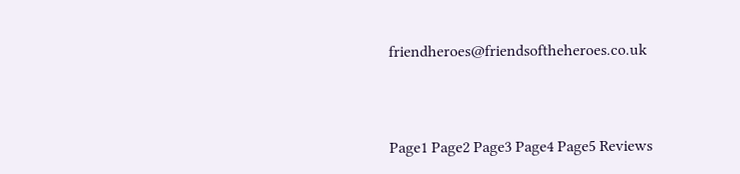friendheroes@friendsoftheheroes.co.uk



Page1 Page2 Page3 Page4 Page5 Reviews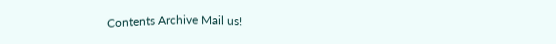Contents Archive Mail us!